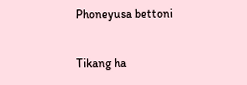Phoneyusa bettoni

Tikang ha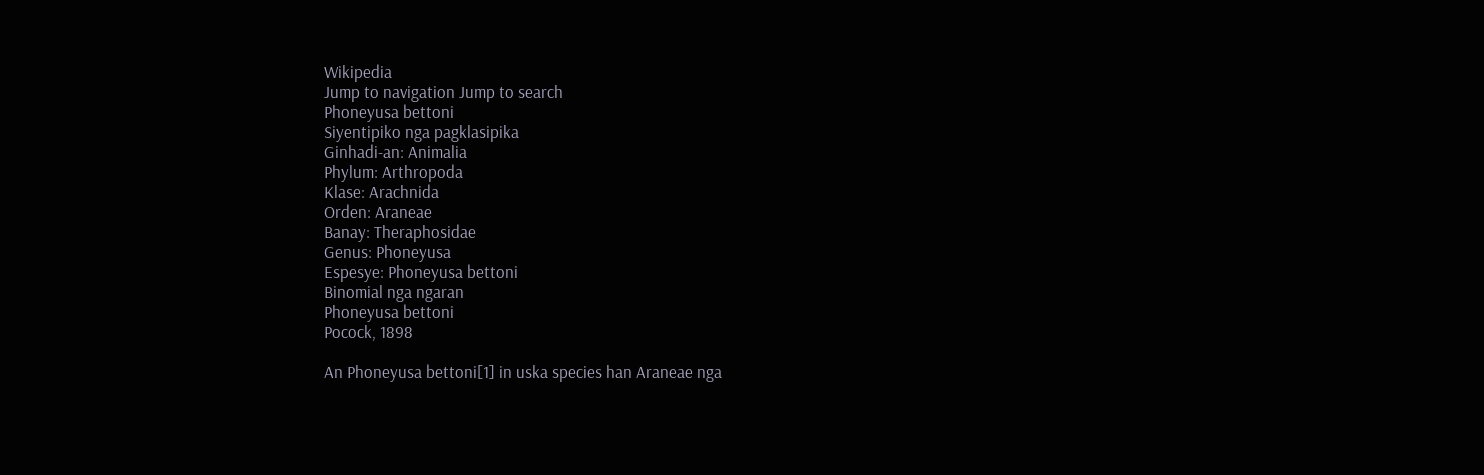Wikipedia
Jump to navigation Jump to search
Phoneyusa bettoni
Siyentipiko nga pagklasipika
Ginhadi-an: Animalia
Phylum: Arthropoda
Klase: Arachnida
Orden: Araneae
Banay: Theraphosidae
Genus: Phoneyusa
Espesye: Phoneyusa bettoni
Binomial nga ngaran
Phoneyusa bettoni
Pocock, 1898

An Phoneyusa bettoni[1] in uska species han Araneae nga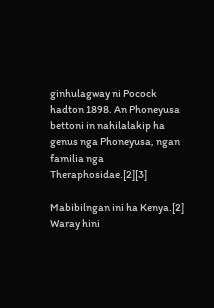ginhulagway ni Pocock hadton 1898. An Phoneyusa bettoni in nahilalakip ha genus nga Phoneyusa, ngan familia nga Theraphosidae.[2][3]

Mabibilngan ini ha Kenya.[2] Waray hini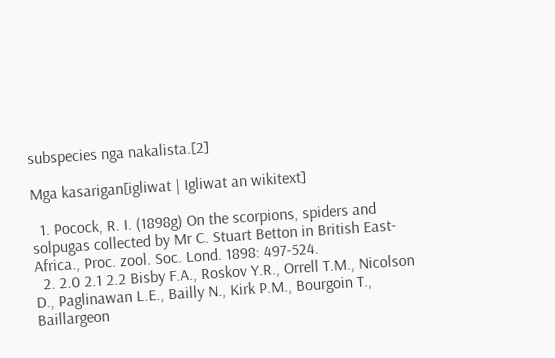subspecies nga nakalista.[2]

Mga kasarigan[igliwat | Igliwat an wikitext]

  1. Pocock, R. I. (1898g) On the scorpions, spiders and solpugas collected by Mr C. Stuart Betton in British East- Africa., Proc. zool. Soc. Lond. 1898: 497-524.
  2. 2.0 2.1 2.2 Bisby F.A., Roskov Y.R., Orrell T.M., Nicolson D., Paglinawan L.E., Bailly N., Kirk P.M., Bourgoin T., Baillargeon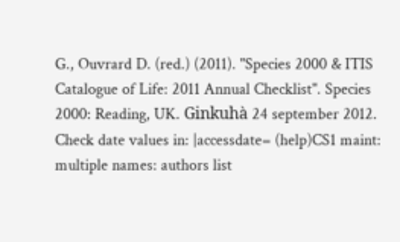G., Ouvrard D. (red.) (2011). "Species 2000 & ITIS Catalogue of Life: 2011 Annual Checklist". Species 2000: Reading, UK. Ginkuhà 24 september 2012. Check date values in: |accessdate= (help)CS1 maint: multiple names: authors list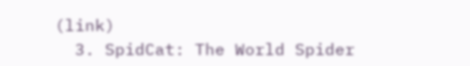(link)
  3. SpidCat: The World Spider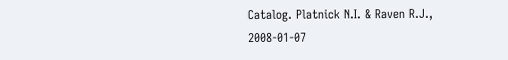Catalog. Platnick N.I. & Raven R.J., 2008-01-07